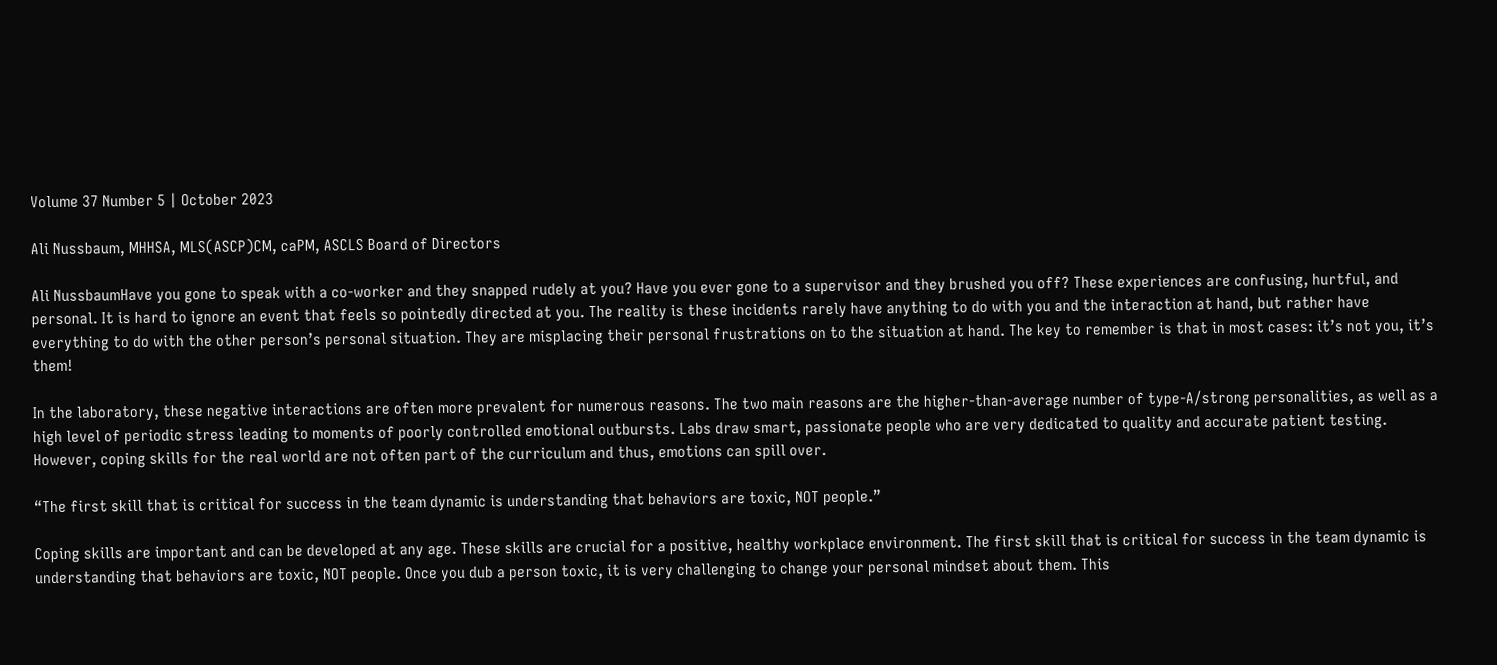Volume 37 Number 5 | October 2023

Ali Nussbaum, MHHSA, MLS(ASCP)CM, caPM, ASCLS Board of Directors

Ali NussbaumHave you gone to speak with a co-worker and they snapped rudely at you? Have you ever gone to a supervisor and they brushed you off? These experiences are confusing, hurtful, and personal. It is hard to ignore an event that feels so pointedly directed at you. The reality is these incidents rarely have anything to do with you and the interaction at hand, but rather have everything to do with the other person’s personal situation. They are misplacing their personal frustrations on to the situation at hand. The key to remember is that in most cases: it’s not you, it’s them!

In the laboratory, these negative interactions are often more prevalent for numerous reasons. The two main reasons are the higher-than-average number of type-A/strong personalities, as well as a high level of periodic stress leading to moments of poorly controlled emotional outbursts. Labs draw smart, passionate people who are very dedicated to quality and accurate patient testing. However, coping skills for the real world are not often part of the curriculum and thus, emotions can spill over.

“The first skill that is critical for success in the team dynamic is understanding that behaviors are toxic, NOT people.”

Coping skills are important and can be developed at any age. These skills are crucial for a positive, healthy workplace environment. The first skill that is critical for success in the team dynamic is understanding that behaviors are toxic, NOT people. Once you dub a person toxic, it is very challenging to change your personal mindset about them. This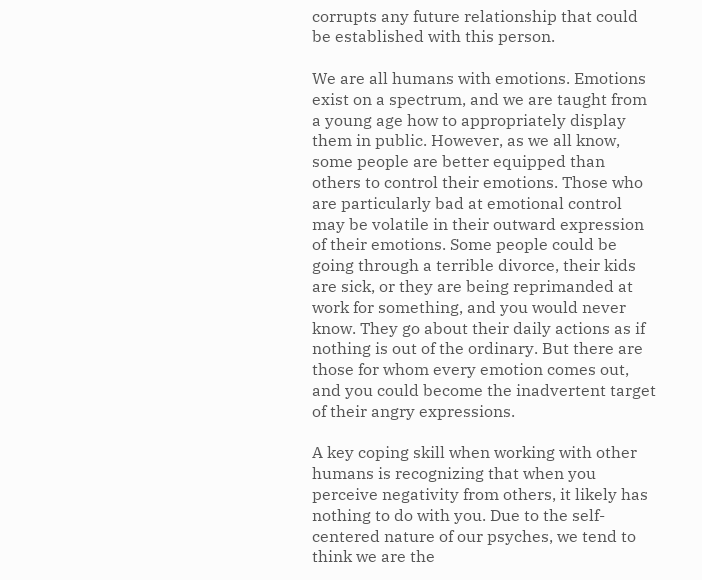corrupts any future relationship that could be established with this person.

We are all humans with emotions. Emotions exist on a spectrum, and we are taught from a young age how to appropriately display them in public. However, as we all know, some people are better equipped than others to control their emotions. Those who are particularly bad at emotional control may be volatile in their outward expression of their emotions. Some people could be going through a terrible divorce, their kids are sick, or they are being reprimanded at work for something, and you would never know. They go about their daily actions as if nothing is out of the ordinary. But there are those for whom every emotion comes out, and you could become the inadvertent target of their angry expressions.

A key coping skill when working with other humans is recognizing that when you perceive negativity from others, it likely has nothing to do with you. Due to the self-centered nature of our psyches, we tend to think we are the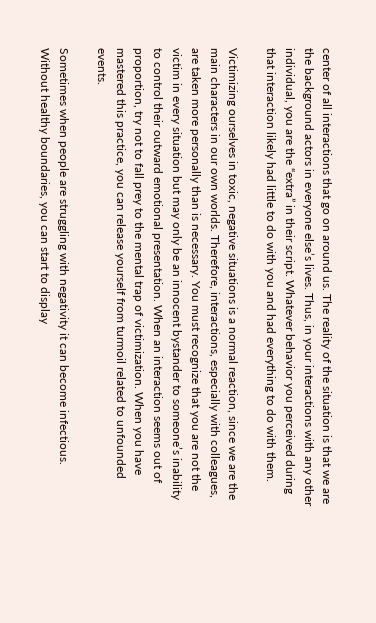center of all interactions that go on around us. The reality of the situation is that we are the background actors in everyone else’s lives. Thus, in your interactions with any other individual, you are the “extra” in their script. Whatever behavior you perceived during that interaction likely had little to do with you and had everything to do with them.

Victimizing ourselves in toxic, negative situations is a normal reaction, since we are the main characters in our own worlds. Therefore, interactions, especially with colleagues, are taken more personally than is necessary. You must recognize that you are not the victim in every situation but may only be an innocent bystander to someone’s inability to control their outward emotional presentation. When an interaction seems out of proportion, try not to fall prey to the mental trap of victimization. When you have mastered this practice, you can release yourself from turmoil related to unfounded events.

Sometimes when people are struggling with negativity it can become infectious. Without healthy boundaries, you can start to display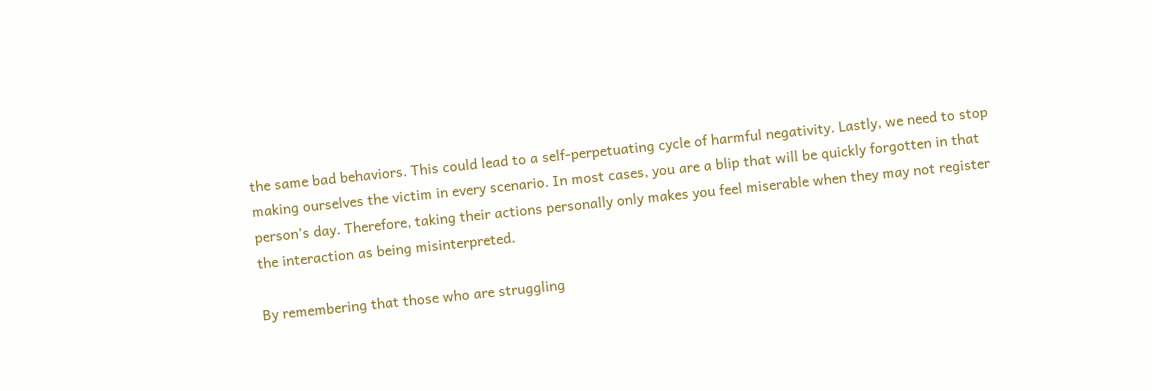the same bad behaviors. This could lead to a self-perpetuating cycle of harmful negativity. Lastly, we need to stop making ourselves the victim in every scenario. In most cases, you are a blip that will be quickly forgotten in that person’s day. Therefore, taking their actions personally only makes you feel miserable when they may not register the interaction as being misinterpreted.

By remembering that those who are struggling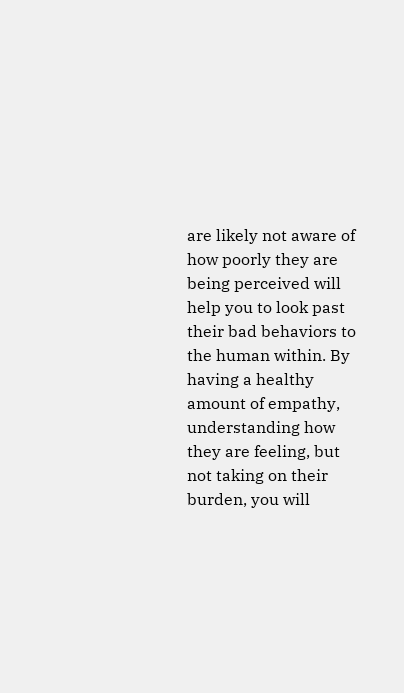are likely not aware of how poorly they are being perceived will help you to look past their bad behaviors to the human within. By having a healthy amount of empathy, understanding how they are feeling, but not taking on their burden, you will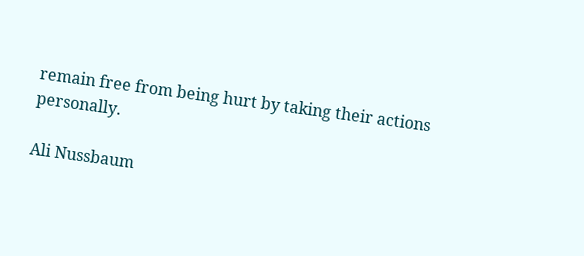remain free from being hurt by taking their actions personally.

Ali Nussbaum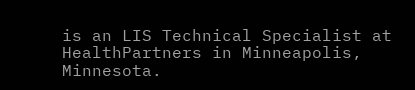is an LIS Technical Specialist at HealthPartners in Minneapolis, Minnesota.